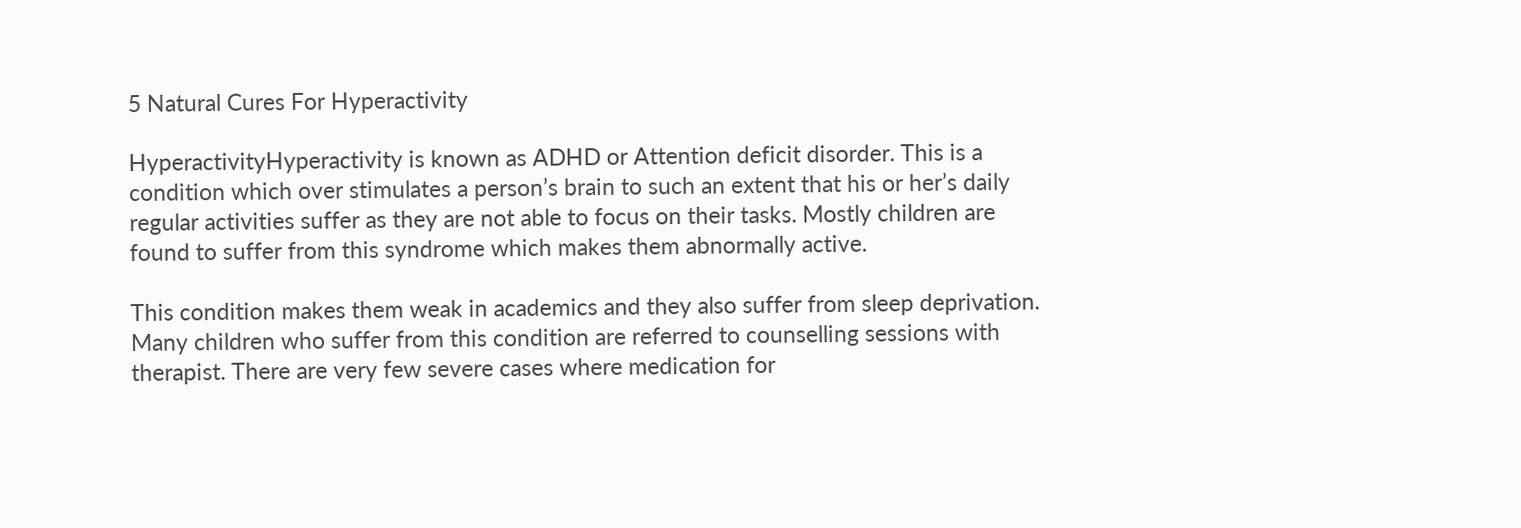5 Natural Cures For Hyperactivity

HyperactivityHyperactivity is known as ADHD or Attention deficit disorder. This is a condition which over stimulates a person’s brain to such an extent that his or her’s daily regular activities suffer as they are not able to focus on their tasks. Mostly children are found to suffer from this syndrome which makes them abnormally active.

This condition makes them weak in academics and they also suffer from sleep deprivation. Many children who suffer from this condition are referred to counselling sessions with therapist. There are very few severe cases where medication for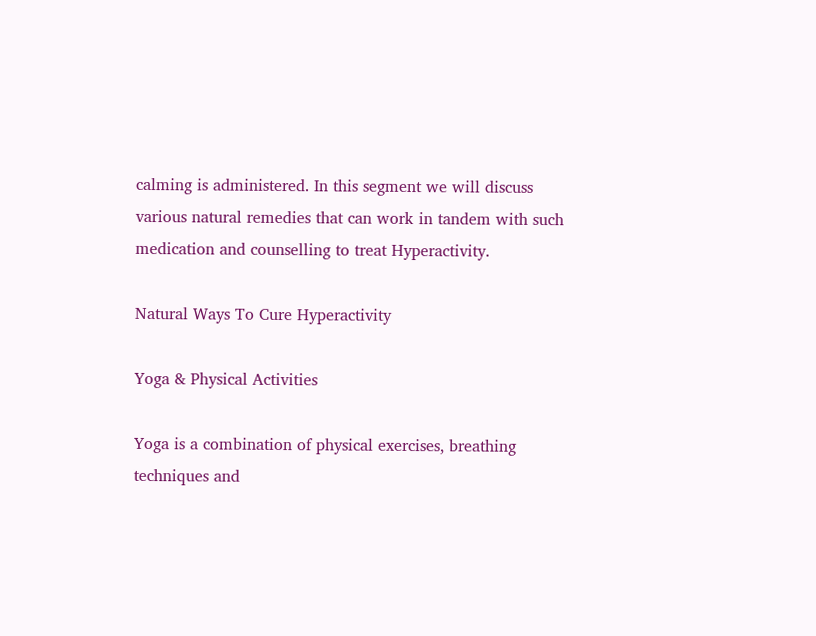calming is administered. In this segment we will discuss various natural remedies that can work in tandem with such medication and counselling to treat Hyperactivity.

Natural Ways To Cure Hyperactivity

Yoga & Physical Activities

Yoga is a combination of physical exercises, breathing techniques and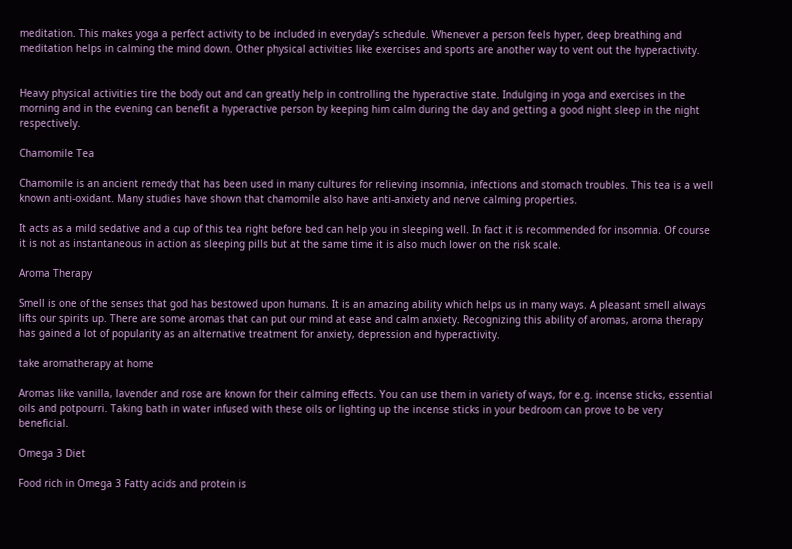meditation. This makes yoga a perfect activity to be included in everyday’s schedule. Whenever a person feels hyper, deep breathing and meditation helps in calming the mind down. Other physical activities like exercises and sports are another way to vent out the hyperactivity.


Heavy physical activities tire the body out and can greatly help in controlling the hyperactive state. Indulging in yoga and exercises in the morning and in the evening can benefit a hyperactive person by keeping him calm during the day and getting a good night sleep in the night respectively.

Chamomile Tea

Chamomile is an ancient remedy that has been used in many cultures for relieving insomnia, infections and stomach troubles. This tea is a well known anti-oxidant. Many studies have shown that chamomile also have anti-anxiety and nerve calming properties.

It acts as a mild sedative and a cup of this tea right before bed can help you in sleeping well. In fact it is recommended for insomnia. Of course it is not as instantaneous in action as sleeping pills but at the same time it is also much lower on the risk scale.

Aroma Therapy

Smell is one of the senses that god has bestowed upon humans. It is an amazing ability which helps us in many ways. A pleasant smell always lifts our spirits up. There are some aromas that can put our mind at ease and calm anxiety. Recognizing this ability of aromas, aroma therapy has gained a lot of popularity as an alternative treatment for anxiety, depression and hyperactivity.

take aromatherapy at home

Aromas like vanilla, lavender and rose are known for their calming effects. You can use them in variety of ways, for e.g. incense sticks, essential oils and potpourri. Taking bath in water infused with these oils or lighting up the incense sticks in your bedroom can prove to be very beneficial.

Omega 3 Diet

Food rich in Omega 3 Fatty acids and protein is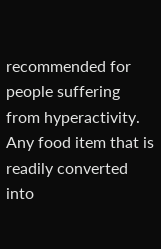recommended for people suffering from hyperactivity. Any food item that is readily converted into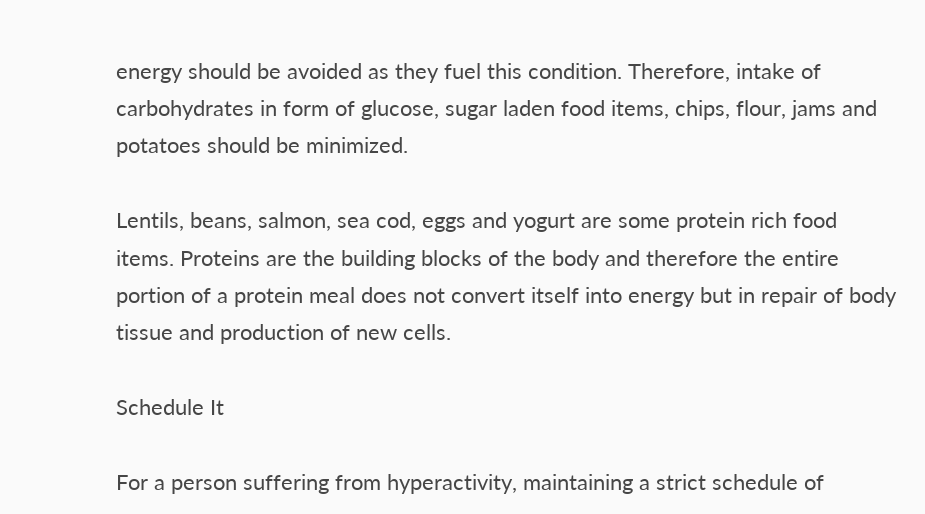energy should be avoided as they fuel this condition. Therefore, intake of carbohydrates in form of glucose, sugar laden food items, chips, flour, jams and potatoes should be minimized.

Lentils, beans, salmon, sea cod, eggs and yogurt are some protein rich food items. Proteins are the building blocks of the body and therefore the entire portion of a protein meal does not convert itself into energy but in repair of body tissue and production of new cells.

Schedule It

For a person suffering from hyperactivity, maintaining a strict schedule of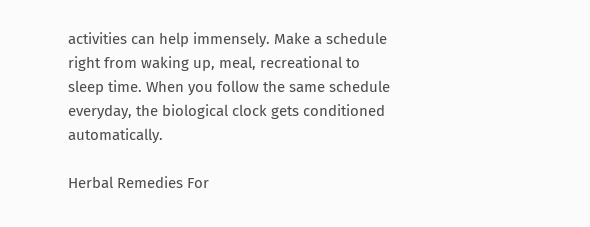activities can help immensely. Make a schedule right from waking up, meal, recreational to sleep time. When you follow the same schedule everyday, the biological clock gets conditioned automatically.

Herbal Remedies For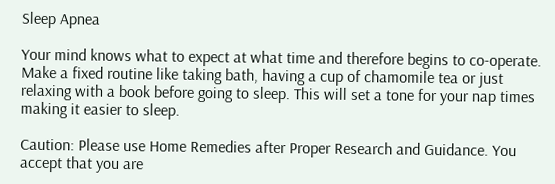Sleep Apnea

Your mind knows what to expect at what time and therefore begins to co-operate. Make a fixed routine like taking bath, having a cup of chamomile tea or just relaxing with a book before going to sleep. This will set a tone for your nap times making it easier to sleep.

Caution: Please use Home Remedies after Proper Research and Guidance. You accept that you are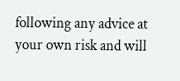following any advice at your own risk and will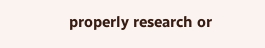properly research or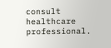consult healthcare professional.